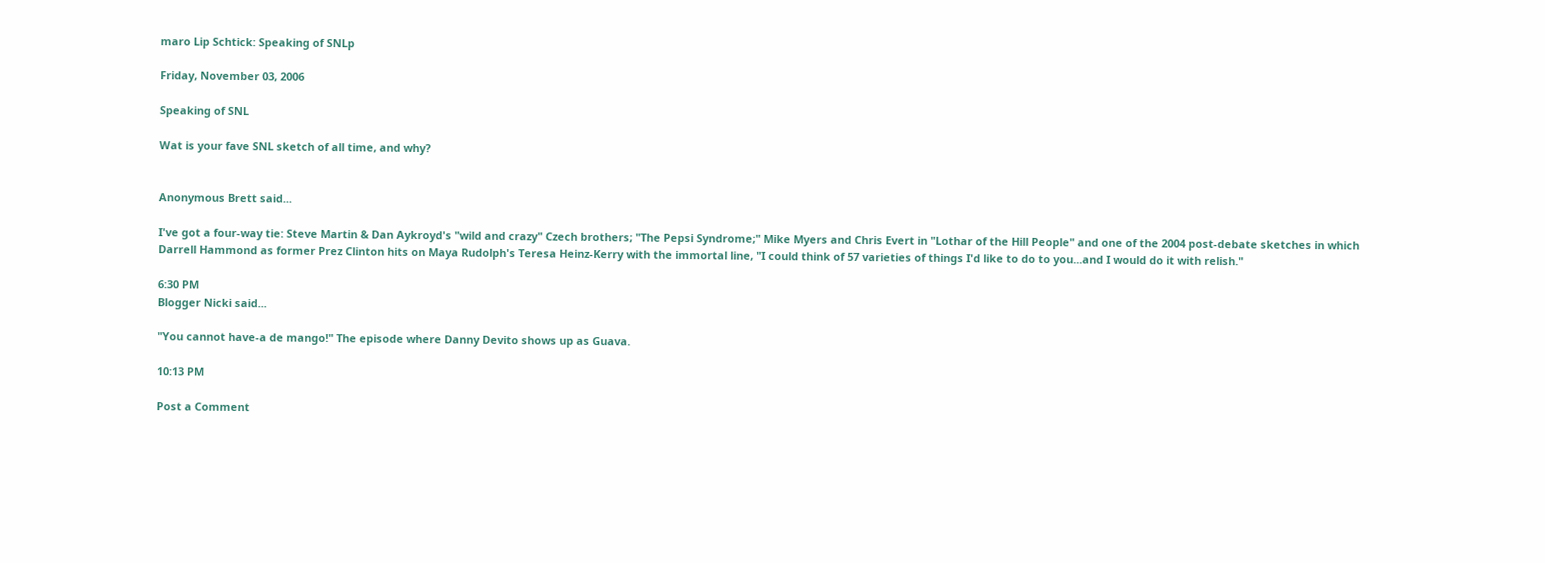maro Lip Schtick: Speaking of SNLp

Friday, November 03, 2006

Speaking of SNL

Wat is your fave SNL sketch of all time, and why?


Anonymous Brett said...

I've got a four-way tie: Steve Martin & Dan Aykroyd's "wild and crazy" Czech brothers; "The Pepsi Syndrome;" Mike Myers and Chris Evert in "Lothar of the Hill People" and one of the 2004 post-debate sketches in which Darrell Hammond as former Prez Clinton hits on Maya Rudolph's Teresa Heinz-Kerry with the immortal line, "I could think of 57 varieties of things I'd like to do to you...and I would do it with relish."

6:30 PM
Blogger Nicki said...

"You cannot have-a de mango!" The episode where Danny Devito shows up as Guava.

10:13 PM

Post a Comment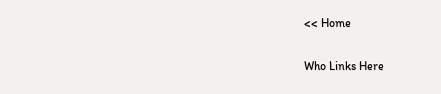<< Home

Who Links Here